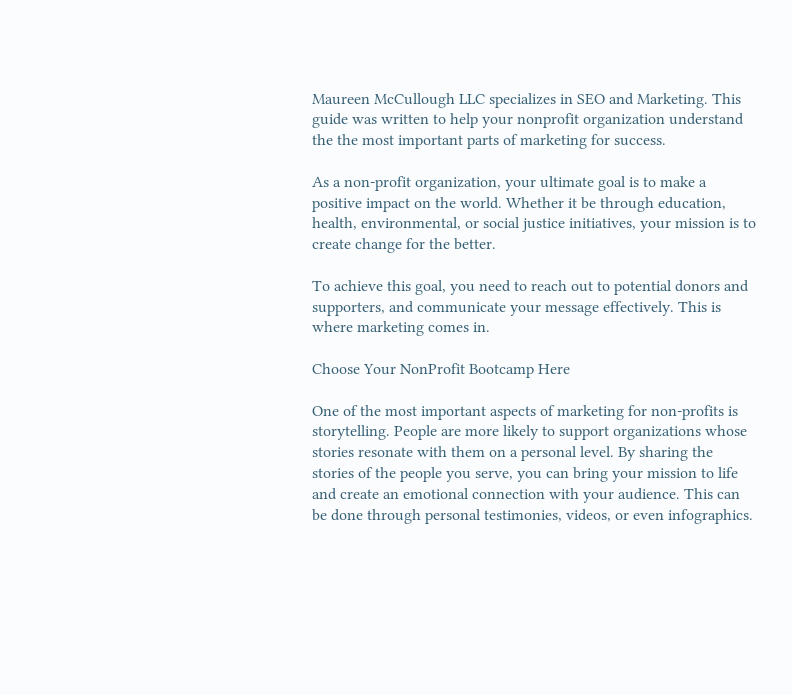Maureen McCullough LLC specializes in SEO and Marketing. This guide was written to help your nonprofit organization understand the the most important parts of marketing for success.

As a non-profit organization, your ultimate goal is to make a positive impact on the world. Whether it be through education, health, environmental, or social justice initiatives, your mission is to create change for the better.

To achieve this goal, you need to reach out to potential donors and supporters, and communicate your message effectively. This is where marketing comes in.

Choose Your NonProfit Bootcamp Here

One of the most important aspects of marketing for non-profits is storytelling. People are more likely to support organizations whose stories resonate with them on a personal level. By sharing the stories of the people you serve, you can bring your mission to life and create an emotional connection with your audience. This can be done through personal testimonies, videos, or even infographics.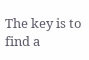The key is to find a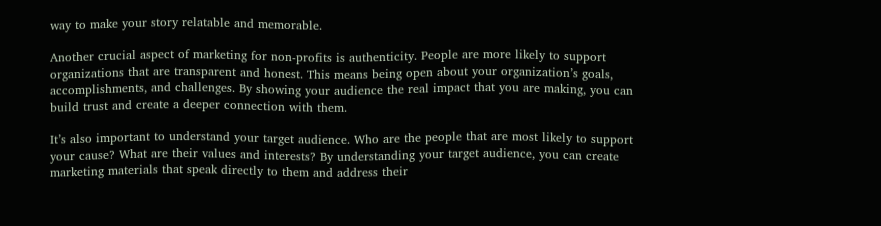way to make your story relatable and memorable.

Another crucial aspect of marketing for non-profits is authenticity. People are more likely to support organizations that are transparent and honest. This means being open about your organization’s goals, accomplishments, and challenges. By showing your audience the real impact that you are making, you can build trust and create a deeper connection with them.

It’s also important to understand your target audience. Who are the people that are most likely to support your cause? What are their values and interests? By understanding your target audience, you can create marketing materials that speak directly to them and address their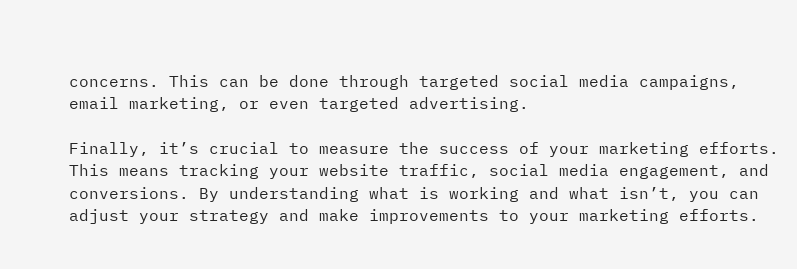concerns. This can be done through targeted social media campaigns, email marketing, or even targeted advertising.

Finally, it’s crucial to measure the success of your marketing efforts. This means tracking your website traffic, social media engagement, and conversions. By understanding what is working and what isn’t, you can adjust your strategy and make improvements to your marketing efforts.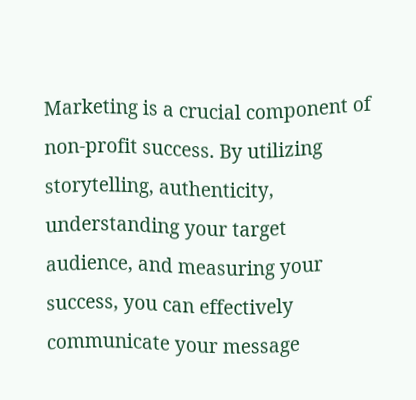Marketing is a crucial component of non-profit success. By utilizing storytelling, authenticity, understanding your target audience, and measuring your success, you can effectively communicate your message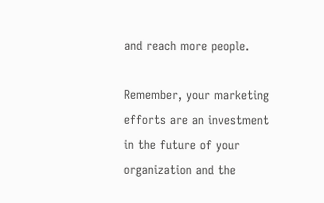and reach more people.

Remember, your marketing efforts are an investment in the future of your organization and the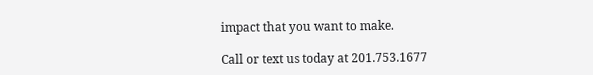impact that you want to make.

Call or text us today at 201.753.1677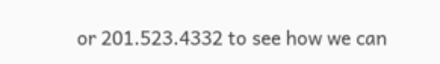or 201.523.4332 to see how we can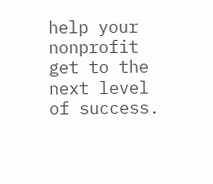help your nonprofit get to the next level of success.